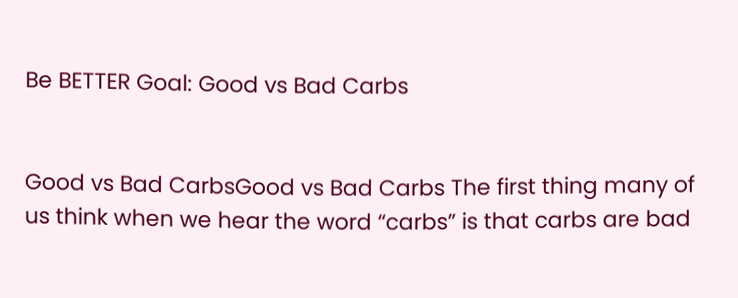Be BETTER Goal: Good vs Bad Carbs


Good vs Bad CarbsGood vs Bad Carbs The first thing many of us think when we hear the word “carbs” is that carbs are bad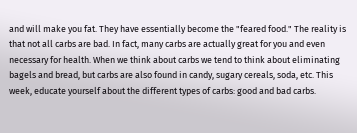and will make you fat. They have essentially become the "feared food." The reality is that not all carbs are bad. In fact, many carbs are actually great for you and even necessary for health. When we think about carbs we tend to think about eliminating bagels and bread, but carbs are also found in candy, sugary cereals, soda, etc. This week, educate yourself about the different types of carbs: good and bad carbs.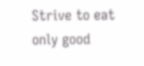Strive to eat only good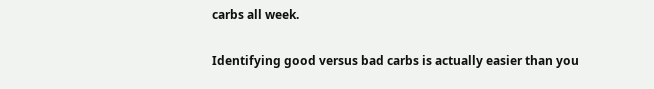carbs all week.

Identifying good versus bad carbs is actually easier than you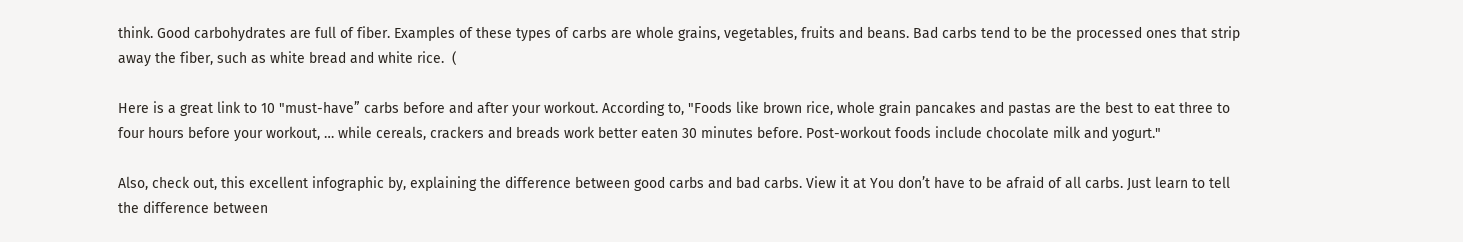think. Good carbohydrates are full of fiber. Examples of these types of carbs are whole grains, vegetables, fruits and beans. Bad carbs tend to be the processed ones that strip away the fiber, such as white bread and white rice.  (

Here is a great link to 10 "must-have” carbs before and after your workout. According to, "Foods like brown rice, whole grain pancakes and pastas are the best to eat three to four hours before your workout, … while cereals, crackers and breads work better eaten 30 minutes before. Post-workout foods include chocolate milk and yogurt."

Also, check out, this excellent infographic by, explaining the difference between good carbs and bad carbs. View it at You don’t have to be afraid of all carbs. Just learn to tell the difference between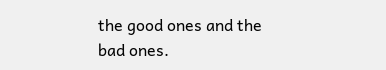the good ones and the bad ones.